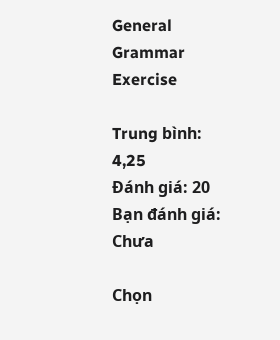General Grammar Exercise

Trung bình: 4,25
Đánh giá: 20
Bạn đánh giá: Chưa

Chọn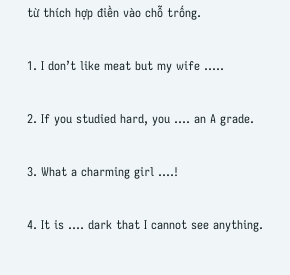từ thích hợp điền vào chỗ trống.

1. I don’t like meat but my wife .....

2. If you studied hard, you .... an A grade.

3. What a charming girl ....!

4. It is .... dark that I cannot see anything.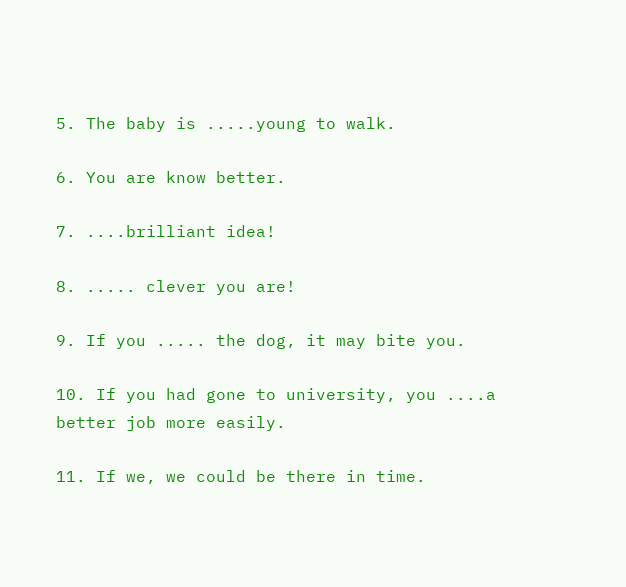5. The baby is .....young to walk.

6. You are know better.

7. ....brilliant idea!

8. ..... clever you are!

9. If you ..... the dog, it may bite you.

10. If you had gone to university, you ....a better job more easily.

11. If we, we could be there in time.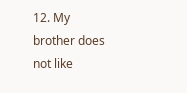12. My brother does not like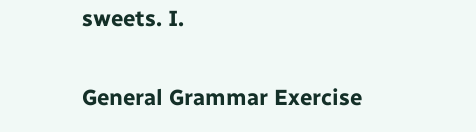sweets. I.

General Grammar Exercise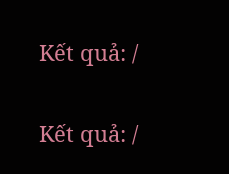Kết quả: /

Kết quả: /